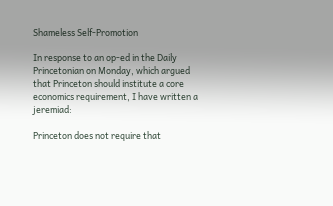Shameless Self-Promotion

In response to an op-ed in the Daily Princetonian on Monday, which argued that Princeton should institute a core economics requirement, I have written a jeremiad:

Princeton does not require that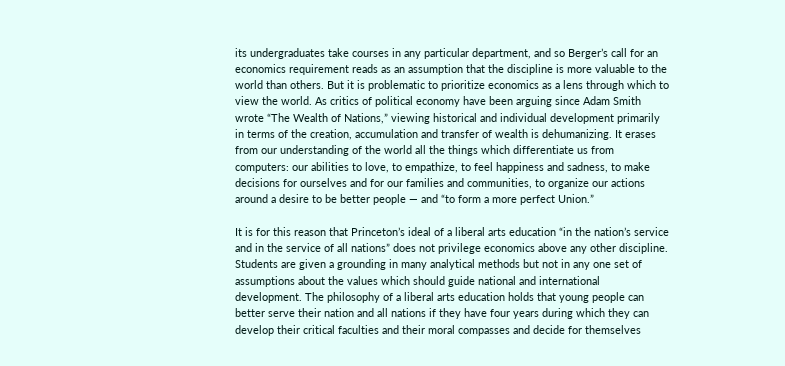its undergraduates take courses in any particular department, and so Berger’s call for an economics requirement reads as an assumption that the discipline is more valuable to the world than others. But it is problematic to prioritize economics as a lens through which to view the world. As critics of political economy have been arguing since Adam Smith wrote “The Wealth of Nations,” viewing historical and individual development primarily in terms of the creation, accumulation and transfer of wealth is dehumanizing. It erases from our understanding of the world all the things which differentiate us from computers: our abilities to love, to empathize, to feel happiness and sadness, to make decisions for ourselves and for our families and communities, to organize our actions around a desire to be better people — and “to form a more perfect Union.”

It is for this reason that Princeton’s ideal of a liberal arts education “in the nation’s service and in the service of all nations” does not privilege economics above any other discipline. Students are given a grounding in many analytical methods but not in any one set of assumptions about the values which should guide national and international development. The philosophy of a liberal arts education holds that young people can better serve their nation and all nations if they have four years during which they can develop their critical faculties and their moral compasses and decide for themselves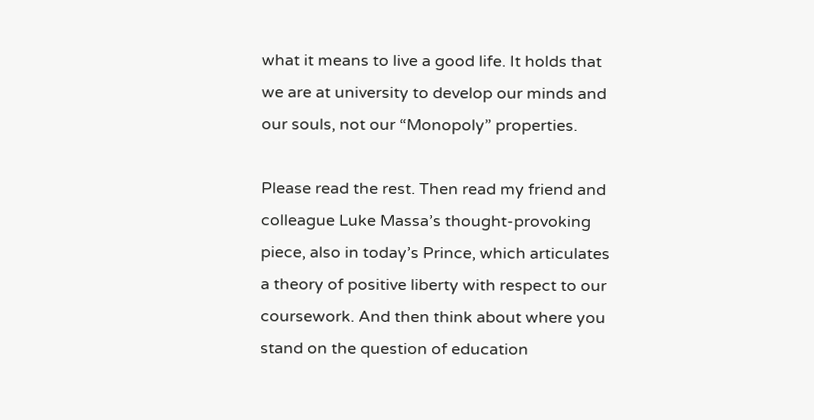what it means to live a good life. It holds that we are at university to develop our minds and our souls, not our “Monopoly” properties.

Please read the rest. Then read my friend and colleague Luke Massa’s thought-provoking piece, also in today’s Prince, which articulates a theory of positive liberty with respect to our coursework. And then think about where you stand on the question of education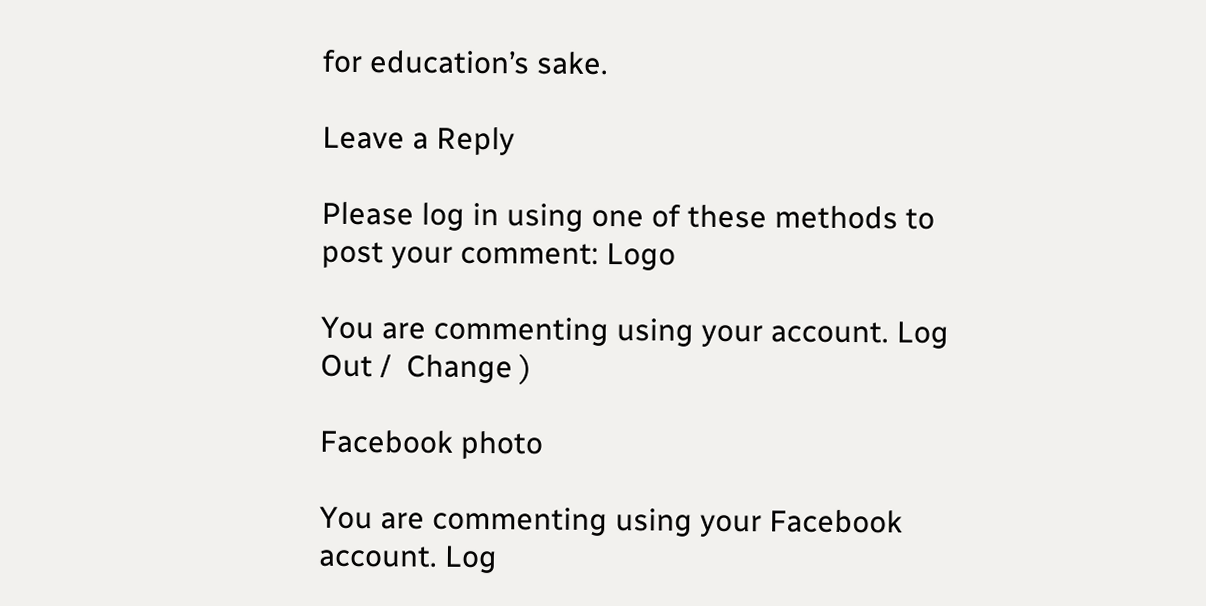for education’s sake.

Leave a Reply

Please log in using one of these methods to post your comment: Logo

You are commenting using your account. Log Out /  Change )

Facebook photo

You are commenting using your Facebook account. Log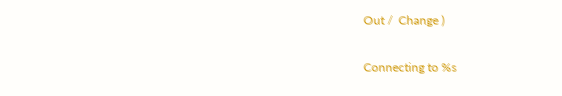Out /  Change )

Connecting to %s